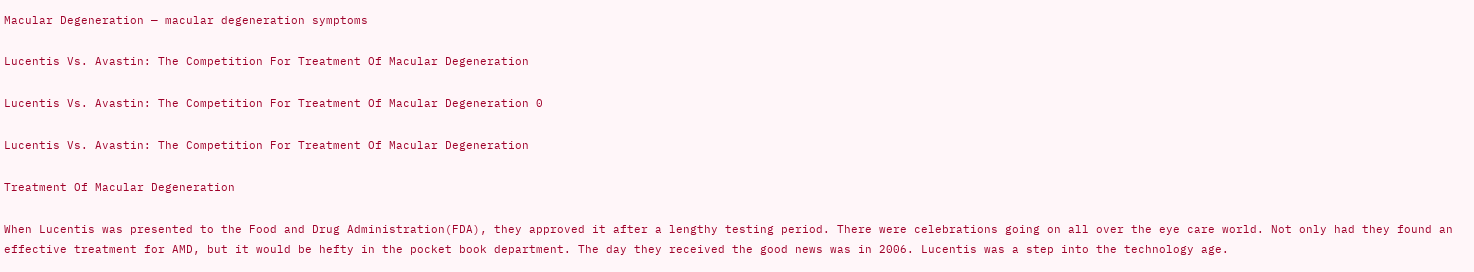Macular Degeneration — macular degeneration symptoms

Lucentis Vs. Avastin: The Competition For Treatment Of Macular Degeneration

Lucentis Vs. Avastin: The Competition For Treatment Of Macular Degeneration 0

Lucentis Vs. Avastin: The Competition For Treatment Of Macular Degeneration

Treatment Of Macular Degeneration

When Lucentis was presented to the Food and Drug Administration(FDA), they approved it after a lengthy testing period. There were celebrations going on all over the eye care world. Not only had they found an effective treatment for AMD, but it would be hefty in the pocket book department. The day they received the good news was in 2006. Lucentis was a step into the technology age.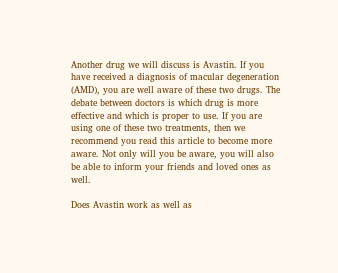Another drug we will discuss is Avastin. If you have received a diagnosis of macular degeneration (AMD), you are well aware of these two drugs. The debate between doctors is which drug is more effective and which is proper to use. If you are using one of these two treatments, then we recommend you read this article to become more aware. Not only will you be aware, you will also be able to inform your friends and loved ones as well.

Does Avastin work as well as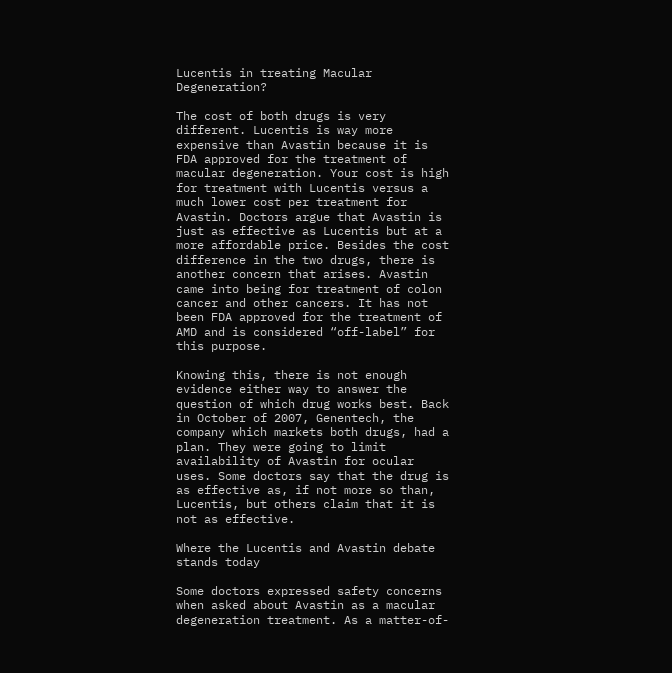Lucentis in treating Macular Degeneration?

The cost of both drugs is very different. Lucentis is way more expensive than Avastin because it is FDA approved for the treatment of macular degeneration. Your cost is high for treatment with Lucentis versus a much lower cost per treatment for Avastin. Doctors argue that Avastin is just as effective as Lucentis but at a more affordable price. Besides the cost difference in the two drugs, there is another concern that arises. Avastin came into being for treatment of colon cancer and other cancers. It has not been FDA approved for the treatment of AMD and is considered “off-label” for this purpose.

Knowing this, there is not enough evidence either way to answer the question of which drug works best. Back in October of 2007, Genentech, the company which markets both drugs, had a plan. They were going to limit availability of Avastin for ocular uses. Some doctors say that the drug is as effective as, if not more so than, Lucentis, but others claim that it is not as effective.

Where the Lucentis and Avastin debate stands today

Some doctors expressed safety concerns when asked about Avastin as a macular degeneration treatment. As a matter-of-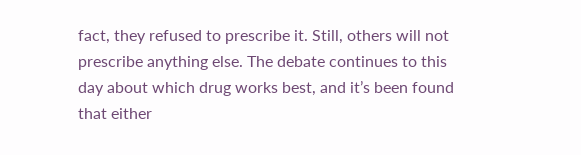fact, they refused to prescribe it. Still, others will not prescribe anything else. The debate continues to this day about which drug works best, and it’s been found that either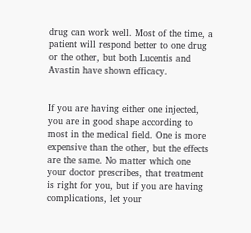drug can work well. Most of the time, a patient will respond better to one drug or the other, but both Lucentis and Avastin have shown efficacy.


If you are having either one injected, you are in good shape according to most in the medical field. One is more expensive than the other, but the effects are the same. No matter which one your doctor prescribes, that treatment is right for you, but if you are having complications, let your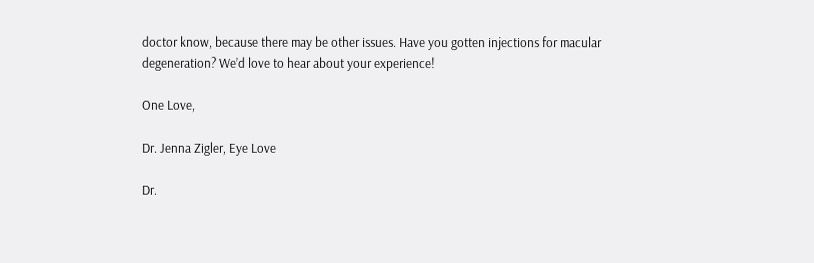doctor know, because there may be other issues. Have you gotten injections for macular degeneration? We’d love to hear about your experience!

One Love,

Dr. Jenna Zigler, Eye Love

Dr.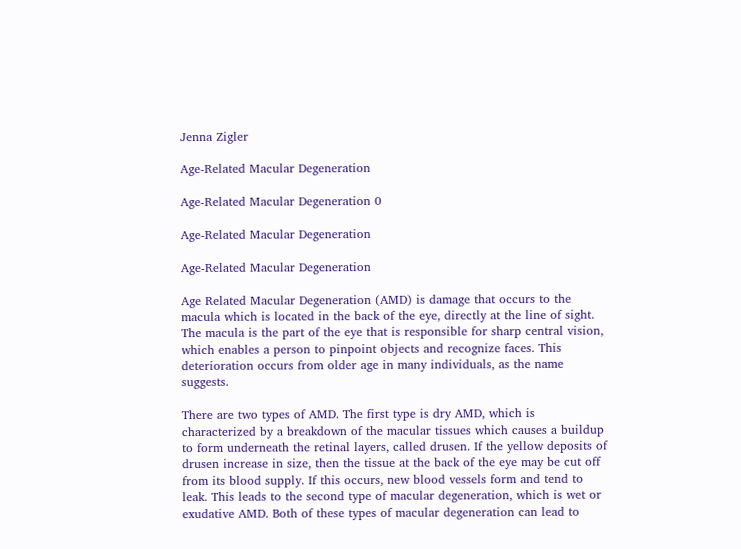Jenna Zigler

Age-Related Macular Degeneration

Age-Related Macular Degeneration 0

Age-Related Macular Degeneration

Age-Related Macular Degeneration

Age Related Macular Degeneration (AMD) is damage that occurs to the macula which is located in the back of the eye, directly at the line of sight. The macula is the part of the eye that is responsible for sharp central vision, which enables a person to pinpoint objects and recognize faces. This deterioration occurs from older age in many individuals, as the name suggests.

There are two types of AMD. The first type is dry AMD, which is characterized by a breakdown of the macular tissues which causes a buildup to form underneath the retinal layers, called drusen. If the yellow deposits of drusen increase in size, then the tissue at the back of the eye may be cut off from its blood supply. If this occurs, new blood vessels form and tend to leak. This leads to the second type of macular degeneration, which is wet or exudative AMD. Both of these types of macular degeneration can lead to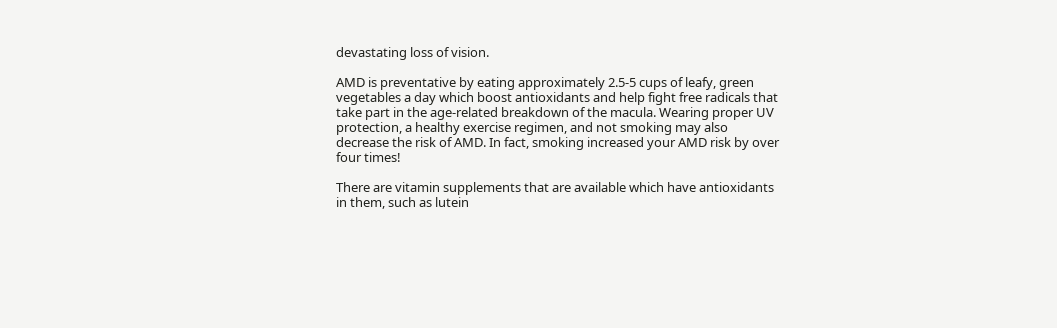devastating loss of vision.

AMD is preventative by eating approximately 2.5-5 cups of leafy, green vegetables a day which boost antioxidants and help fight free radicals that take part in the age-related breakdown of the macula. Wearing proper UV protection, a healthy exercise regimen, and not smoking may also decrease the risk of AMD. In fact, smoking increased your AMD risk by over four times!

There are vitamin supplements that are available which have antioxidants in them, such as lutein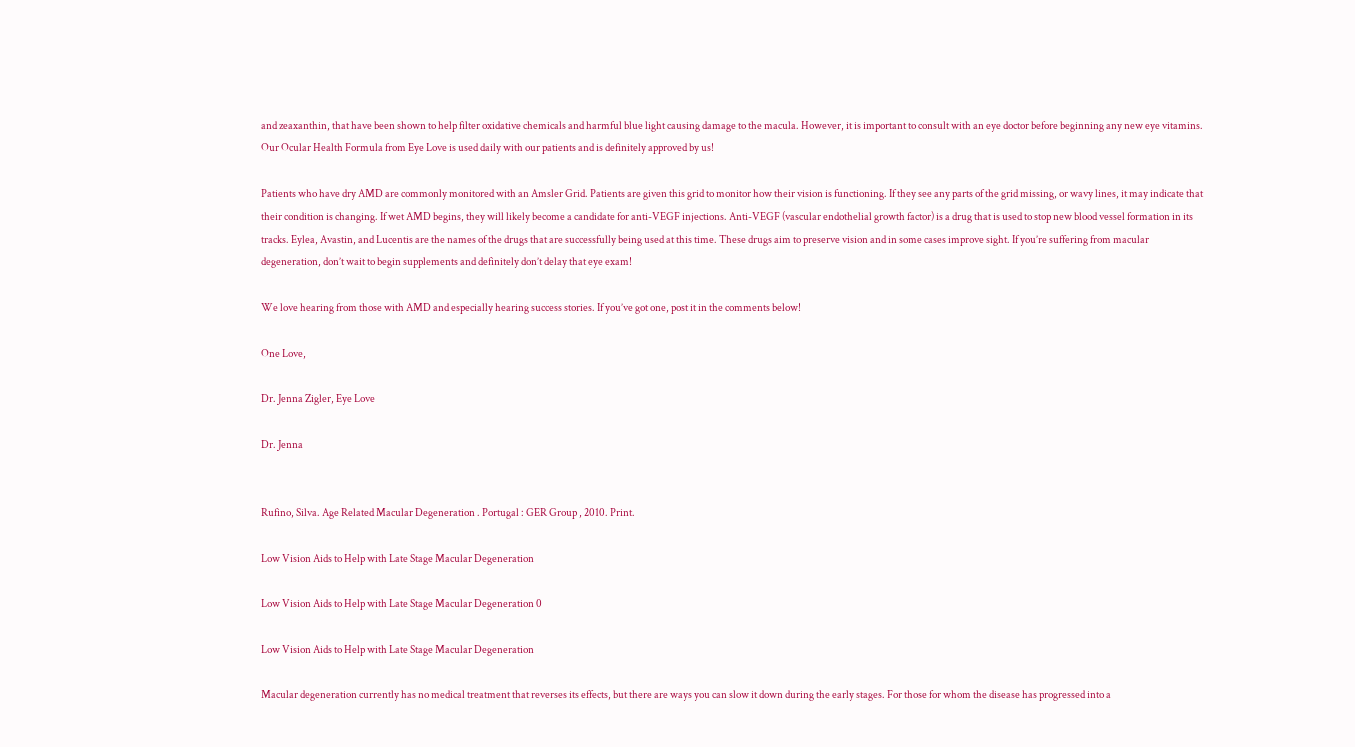and zeaxanthin, that have been shown to help filter oxidative chemicals and harmful blue light causing damage to the macula. However, it is important to consult with an eye doctor before beginning any new eye vitamins. Our Ocular Health Formula from Eye Love is used daily with our patients and is definitely approved by us!

Patients who have dry AMD are commonly monitored with an Amsler Grid. Patients are given this grid to monitor how their vision is functioning. If they see any parts of the grid missing, or wavy lines, it may indicate that their condition is changing. If wet AMD begins, they will likely become a candidate for anti-VEGF injections. Anti-VEGF (vascular endothelial growth factor) is a drug that is used to stop new blood vessel formation in its tracks. Eylea, Avastin, and Lucentis are the names of the drugs that are successfully being used at this time. These drugs aim to preserve vision and in some cases improve sight. If you’re suffering from macular degeneration, don’t wait to begin supplements and definitely don’t delay that eye exam!

We love hearing from those with AMD and especially hearing success stories. If you’ve got one, post it in the comments below!

One Love,

Dr. Jenna Zigler, Eye Love

Dr. Jenna


Rufino, Silva. Age Related Macular Degeneration . Portugal : GER Group , 2010. Print.

Low Vision Aids to Help with Late Stage Macular Degeneration

Low Vision Aids to Help with Late Stage Macular Degeneration 0

Low Vision Aids to Help with Late Stage Macular Degeneration

Macular degeneration currently has no medical treatment that reverses its effects, but there are ways you can slow it down during the early stages. For those for whom the disease has progressed into a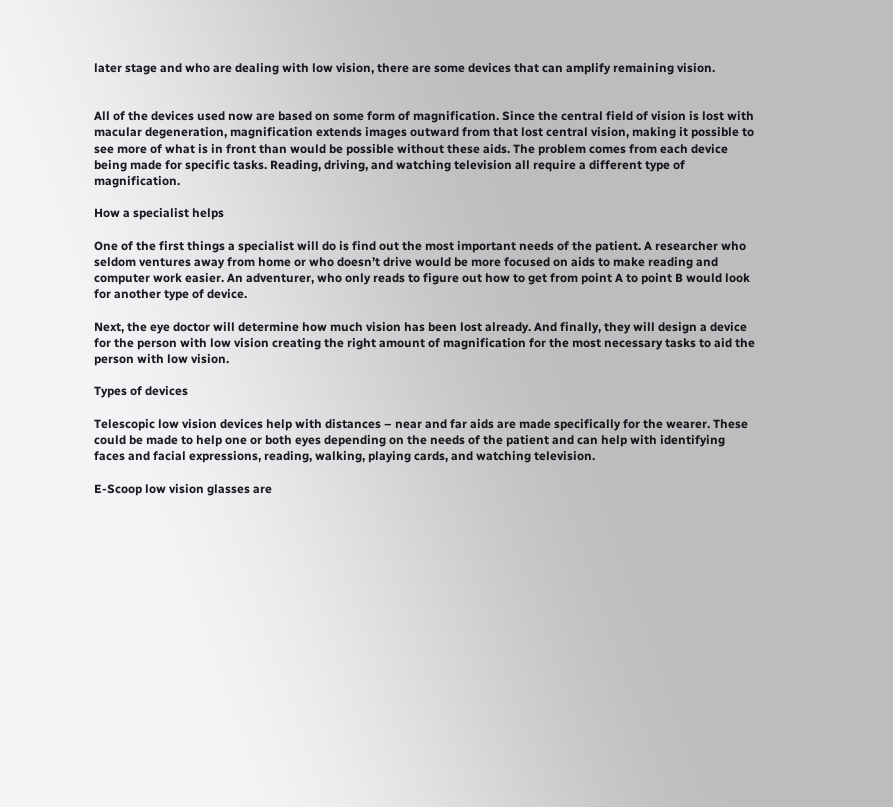later stage and who are dealing with low vision, there are some devices that can amplify remaining vision.


All of the devices used now are based on some form of magnification. Since the central field of vision is lost with macular degeneration, magnification extends images outward from that lost central vision, making it possible to see more of what is in front than would be possible without these aids. The problem comes from each device being made for specific tasks. Reading, driving, and watching television all require a different type of magnification.

How a specialist helps

One of the first things a specialist will do is find out the most important needs of the patient. A researcher who seldom ventures away from home or who doesn’t drive would be more focused on aids to make reading and computer work easier. An adventurer, who only reads to figure out how to get from point A to point B would look for another type of device.

Next, the eye doctor will determine how much vision has been lost already. And finally, they will design a device for the person with low vision creating the right amount of magnification for the most necessary tasks to aid the person with low vision.

Types of devices

Telescopic low vision devices help with distances – near and far aids are made specifically for the wearer. These could be made to help one or both eyes depending on the needs of the patient and can help with identifying faces and facial expressions, reading, walking, playing cards, and watching television.

E-Scoop low vision glasses are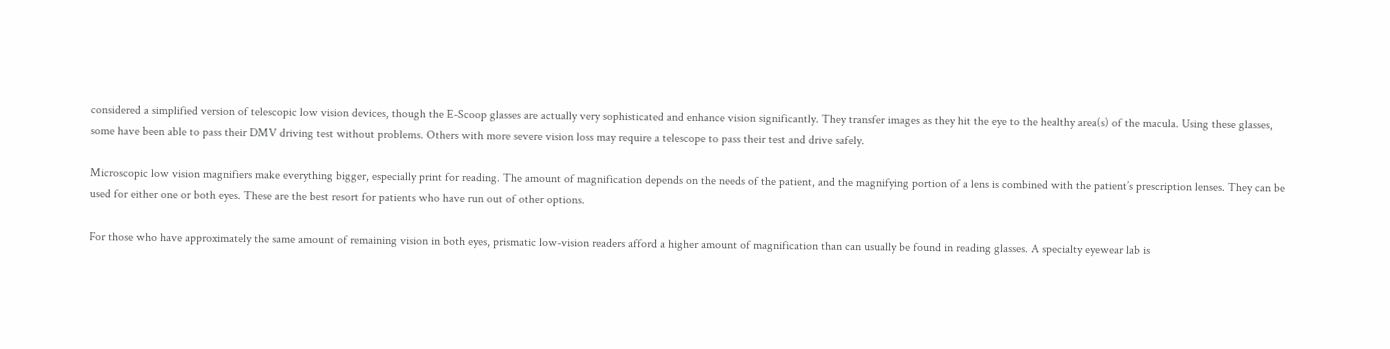considered a simplified version of telescopic low vision devices, though the E-Scoop glasses are actually very sophisticated and enhance vision significantly. They transfer images as they hit the eye to the healthy area(s) of the macula. Using these glasses, some have been able to pass their DMV driving test without problems. Others with more severe vision loss may require a telescope to pass their test and drive safely.

Microscopic low vision magnifiers make everything bigger, especially print for reading. The amount of magnification depends on the needs of the patient, and the magnifying portion of a lens is combined with the patient’s prescription lenses. They can be used for either one or both eyes. These are the best resort for patients who have run out of other options.

For those who have approximately the same amount of remaining vision in both eyes, prismatic low-vision readers afford a higher amount of magnification than can usually be found in reading glasses. A specialty eyewear lab is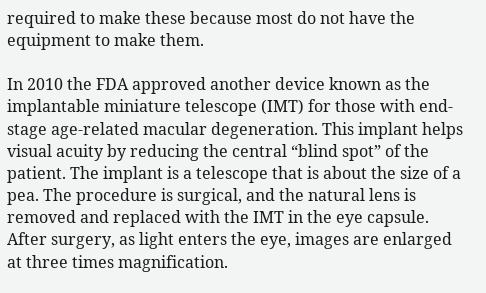required to make these because most do not have the equipment to make them.

In 2010 the FDA approved another device known as the implantable miniature telescope (IMT) for those with end-stage age-related macular degeneration. This implant helps visual acuity by reducing the central “blind spot” of the patient. The implant is a telescope that is about the size of a pea. The procedure is surgical, and the natural lens is removed and replaced with the IMT in the eye capsule. After surgery, as light enters the eye, images are enlarged at three times magnification.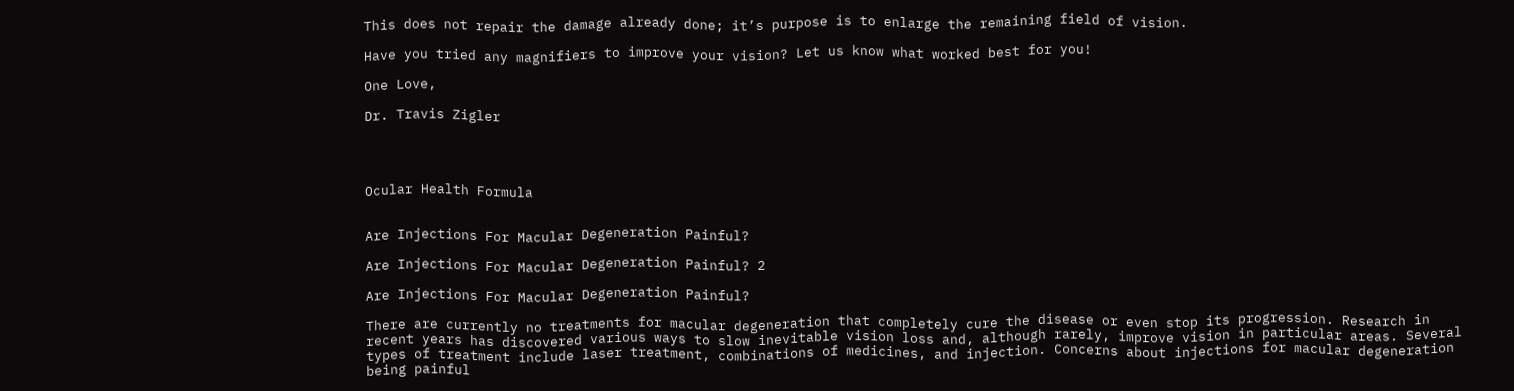This does not repair the damage already done; it’s purpose is to enlarge the remaining field of vision.

Have you tried any magnifiers to improve your vision? Let us know what worked best for you!

One Love,

Dr. Travis Zigler




Ocular Health Formula


Are Injections For Macular Degeneration Painful?

Are Injections For Macular Degeneration Painful? 2

Are Injections For Macular Degeneration Painful?

There are currently no treatments for macular degeneration that completely cure the disease or even stop its progression. Research in recent years has discovered various ways to slow inevitable vision loss and, although rarely, improve vision in particular areas. Several types of treatment include laser treatment, combinations of medicines, and injection. Concerns about injections for macular degeneration being painful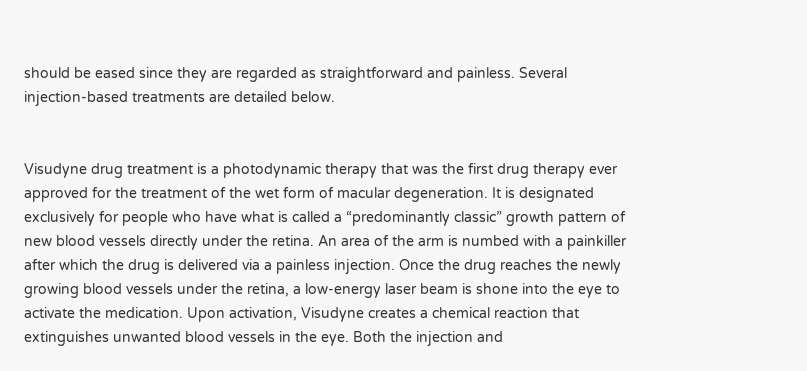should be eased since they are regarded as straightforward and painless. Several injection-based treatments are detailed below.


Visudyne drug treatment is a photodynamic therapy that was the first drug therapy ever approved for the treatment of the wet form of macular degeneration. It is designated exclusively for people who have what is called a “predominantly classic” growth pattern of new blood vessels directly under the retina. An area of the arm is numbed with a painkiller after which the drug is delivered via a painless injection. Once the drug reaches the newly growing blood vessels under the retina, a low-energy laser beam is shone into the eye to activate the medication. Upon activation, Visudyne creates a chemical reaction that extinguishes unwanted blood vessels in the eye. Both the injection and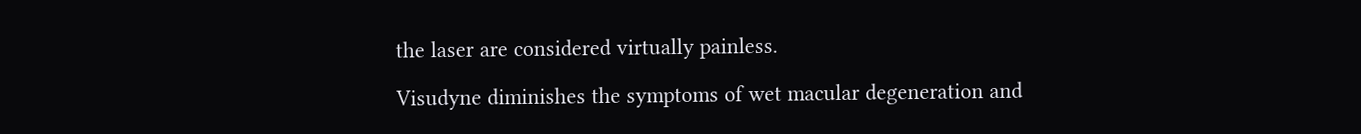the laser are considered virtually painless.

Visudyne diminishes the symptoms of wet macular degeneration and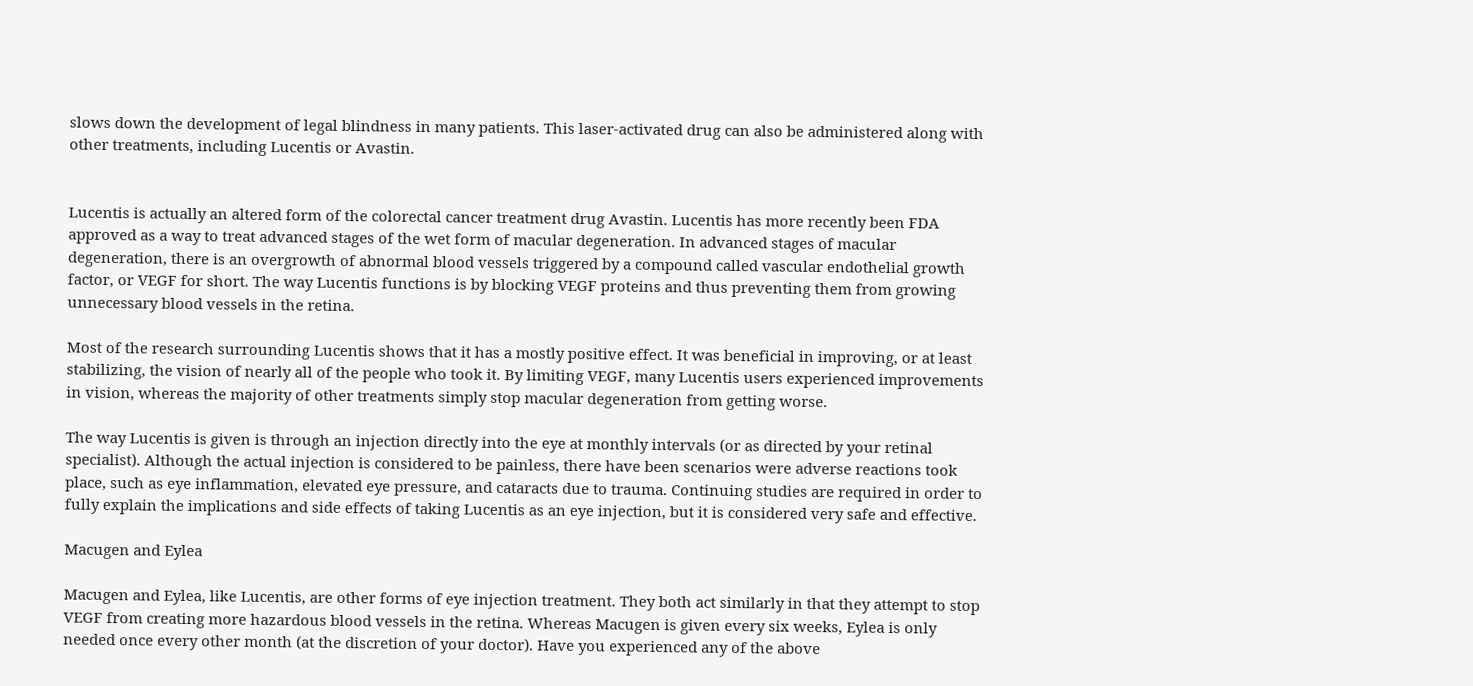slows down the development of legal blindness in many patients. This laser-activated drug can also be administered along with other treatments, including Lucentis or Avastin.


Lucentis is actually an altered form of the colorectal cancer treatment drug Avastin. Lucentis has more recently been FDA approved as a way to treat advanced stages of the wet form of macular degeneration. In advanced stages of macular degeneration, there is an overgrowth of abnormal blood vessels triggered by a compound called vascular endothelial growth factor, or VEGF for short. The way Lucentis functions is by blocking VEGF proteins and thus preventing them from growing unnecessary blood vessels in the retina.

Most of the research surrounding Lucentis shows that it has a mostly positive effect. It was beneficial in improving, or at least stabilizing, the vision of nearly all of the people who took it. By limiting VEGF, many Lucentis users experienced improvements in vision, whereas the majority of other treatments simply stop macular degeneration from getting worse.

The way Lucentis is given is through an injection directly into the eye at monthly intervals (or as directed by your retinal specialist). Although the actual injection is considered to be painless, there have been scenarios were adverse reactions took place, such as eye inflammation, elevated eye pressure, and cataracts due to trauma. Continuing studies are required in order to fully explain the implications and side effects of taking Lucentis as an eye injection, but it is considered very safe and effective.

Macugen and Eylea

Macugen and Eylea, like Lucentis, are other forms of eye injection treatment. They both act similarly in that they attempt to stop VEGF from creating more hazardous blood vessels in the retina. Whereas Macugen is given every six weeks, Eylea is only needed once every other month (at the discretion of your doctor). Have you experienced any of the above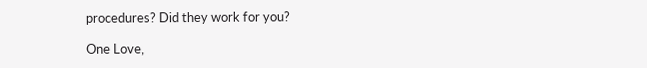procedures? Did they work for you?

One Love,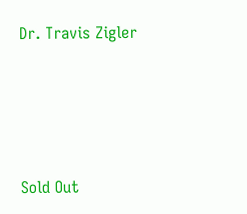Dr. Travis Zigler




Sold Out